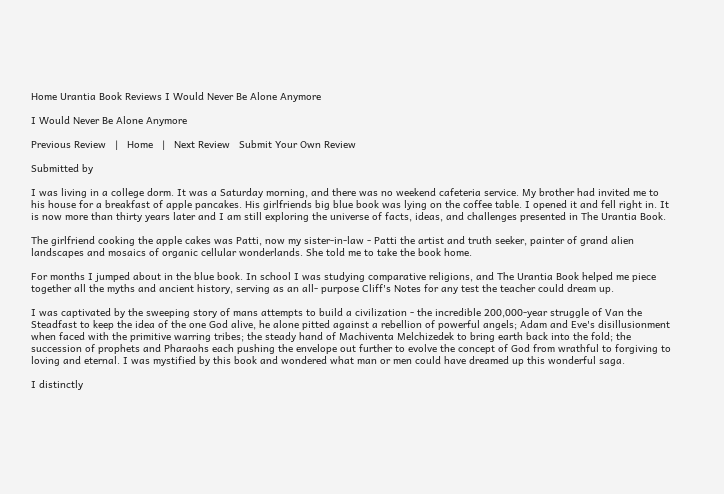Home Urantia Book Reviews I Would Never Be Alone Anymore

I Would Never Be Alone Anymore

Previous Review   |   Home   |   Next Review   Submit Your Own Review

Submitted by

I was living in a college dorm. It was a Saturday morning, and there was no weekend cafeteria service. My brother had invited me to his house for a breakfast of apple pancakes. His girlfriends big blue book was lying on the coffee table. I opened it and fell right in. It is now more than thirty years later and I am still exploring the universe of facts, ideas, and challenges presented in The Urantia Book.

The girlfriend cooking the apple cakes was Patti, now my sister-in-law - Patti the artist and truth seeker, painter of grand alien landscapes and mosaics of organic cellular wonderlands. She told me to take the book home.

For months I jumped about in the blue book. In school I was studying comparative religions, and The Urantia Book helped me piece together all the myths and ancient history, serving as an all- purpose Cliff's Notes for any test the teacher could dream up.

I was captivated by the sweeping story of mans attempts to build a civilization - the incredible 200,000-year struggle of Van the Steadfast to keep the idea of the one God alive, he alone pitted against a rebellion of powerful angels; Adam and Eve's disillusionment when faced with the primitive warring tribes; the steady hand of Machiventa Melchizedek to bring earth back into the fold; the succession of prophets and Pharaohs each pushing the envelope out further to evolve the concept of God from wrathful to forgiving to loving and eternal. I was mystified by this book and wondered what man or men could have dreamed up this wonderful saga.

I distinctly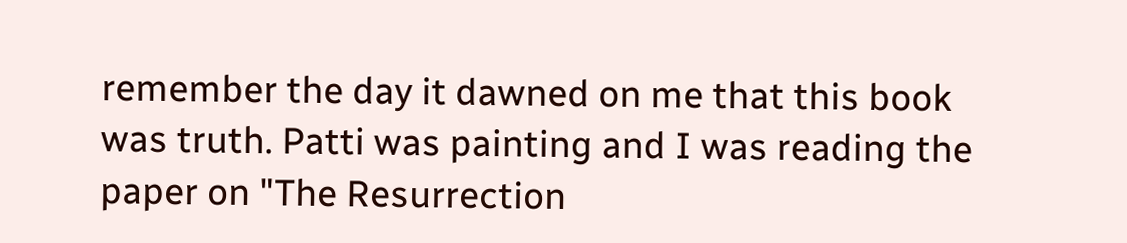remember the day it dawned on me that this book was truth. Patti was painting and I was reading the paper on "The Resurrection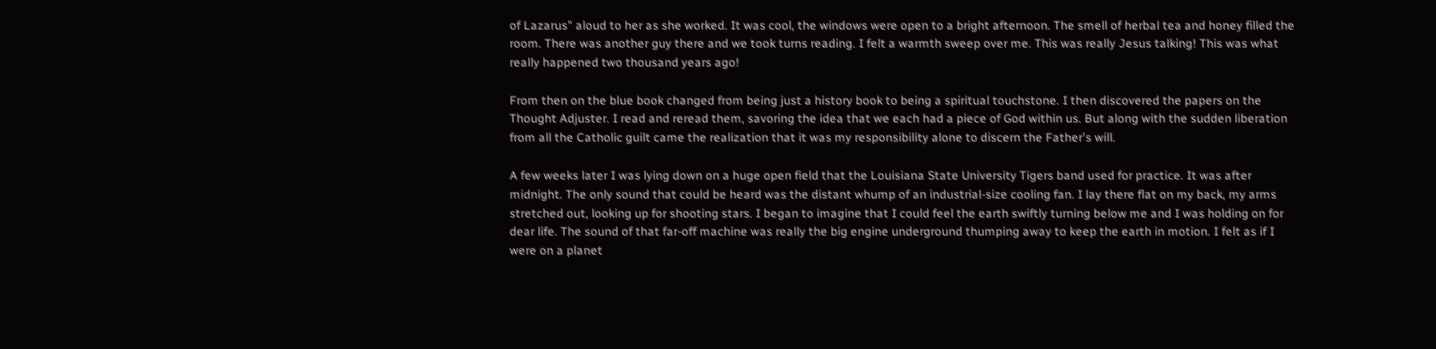of Lazarus" aloud to her as she worked. It was cool, the windows were open to a bright afternoon. The smell of herbal tea and honey filled the room. There was another guy there and we took turns reading. I felt a warmth sweep over me. This was really Jesus talking! This was what really happened two thousand years ago!

From then on the blue book changed from being just a history book to being a spiritual touchstone. I then discovered the papers on the Thought Adjuster. I read and reread them, savoring the idea that we each had a piece of God within us. But along with the sudden liberation from all the Catholic guilt came the realization that it was my responsibility alone to discern the Father's will.

A few weeks later I was lying down on a huge open field that the Louisiana State University Tigers band used for practice. It was after midnight. The only sound that could be heard was the distant whump of an industrial-size cooling fan. I lay there flat on my back, my arms stretched out, looking up for shooting stars. I began to imagine that I could feel the earth swiftly turning below me and I was holding on for dear life. The sound of that far-off machine was really the big engine underground thumping away to keep the earth in motion. I felt as if I were on a planet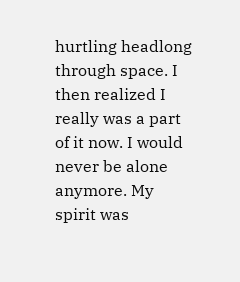hurtling headlong through space. I then realized I really was a part of it now. I would never be alone anymore. My spirit was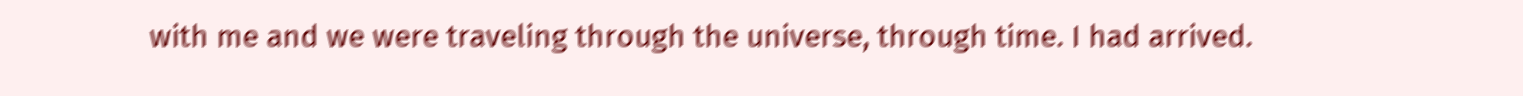with me and we were traveling through the universe, through time. I had arrived.